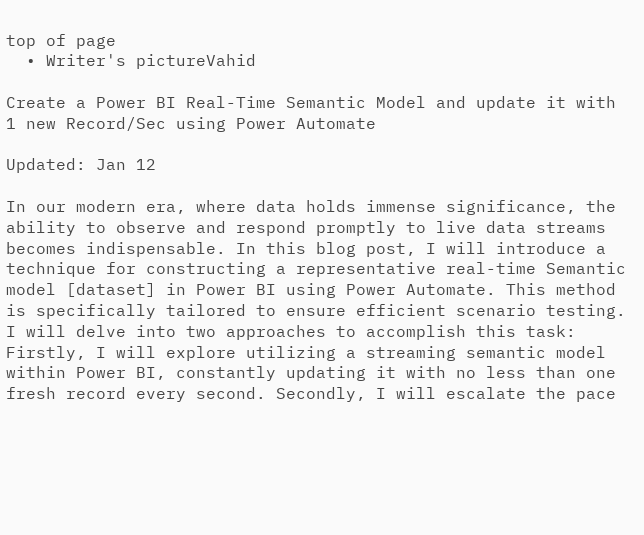top of page
  • Writer's pictureVahid

Create a Power BI Real-Time Semantic Model and update it with 1 new Record/Sec using Power Automate

Updated: Jan 12

In our modern era, where data holds immense significance, the ability to observe and respond promptly to live data streams becomes indispensable. In this blog post, I will introduce a technique for constructing a representative real-time Semantic model [dataset] in Power BI using Power Automate. This method is specifically tailored to ensure efficient scenario testing. I will delve into two approaches to accomplish this task: Firstly, I will explore utilizing a streaming semantic model within Power BI, constantly updating it with no less than one fresh record every second. Secondly, I will escalate the pace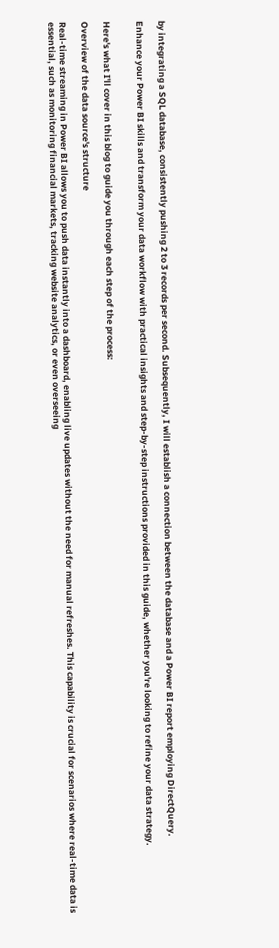by integrating a SQL database, consistently pushing 2 to 3 records per second. Subsequently, I will establish a connection between the database and a Power BI report employing DirectQuery.

Enhance your Power BI skills and transform your data workflow with practical insights and step-by-step instructions provided in this guide, whether you're looking to refine your data strategy.


Here's what I'll cover in this blog to guide you through each step of the process:

Overview of the data source's structure

Real-time streaming in Power BI allows you to push data instantly into a dashboard, enabling live updates without the need for manual refreshes. This capability is crucial for scenarios where real-time data is essential, such as monitoring financial markets, tracking website analytics, or even overseeing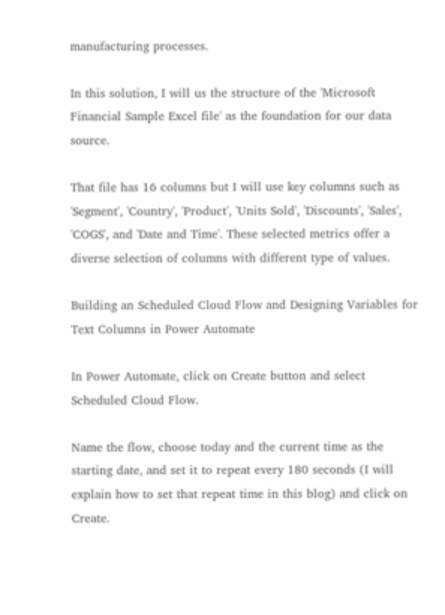manufacturing processes.

In this solution, I will us the structure of the 'Microsoft Financial Sample Excel file' as the foundation for our data source.

That file has 16 columns but I will use key columns such as 'Segment', 'Country', 'Product', 'Units Sold', 'Discounts', 'Sales', 'COGS', and 'Date and Time'. These selected metrics offer a diverse selection of columns with different type of values.

Building an Scheduled Cloud Flow and Designing Variables for Text Columns in Power Automate

In Power Automate, click on Create button and select Scheduled Cloud Flow.

Name the flow, choose today and the current time as the starting date, and set it to repeat every 180 seconds (I will explain how to set that repeat time in this blog) and click on Create.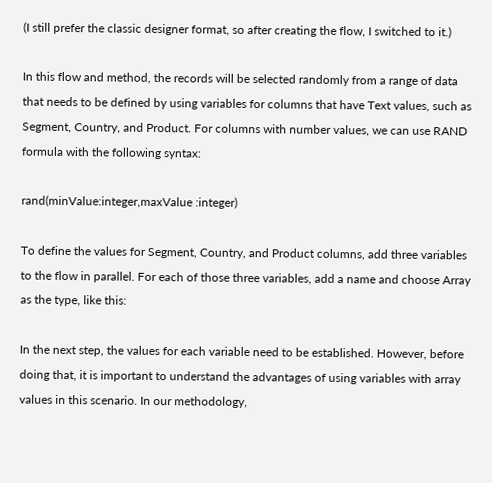(I still prefer the classic designer format, so after creating the flow, I switched to it.)

In this flow and method, the records will be selected randomly from a range of data that needs to be defined by using variables for columns that have Text values, such as Segment, Country, and Product. For columns with number values, we can use RAND formula with the following syntax:

rand(minValue:integer,maxValue :integer)

To define the values for Segment, Country, and Product columns, add three variables to the flow in parallel. For each of those three variables, add a name and choose Array as the type, like this:

In the next step, the values for each variable need to be established. However, before doing that, it is important to understand the advantages of using variables with array values in this scenario. In our methodology,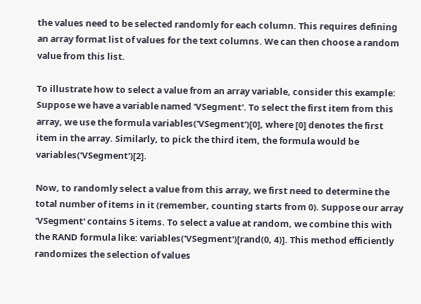the values need to be selected randomly for each column. This requires defining an array format list of values for the text columns. We can then choose a random value from this list.

To illustrate how to select a value from an array variable, consider this example: Suppose we have a variable named 'VSegment'. To select the first item from this array, we use the formula variables('VSegment')[0], where [0] denotes the first item in the array. Similarly, to pick the third item, the formula would be variables('VSegment')[2].

Now, to randomly select a value from this array, we first need to determine the total number of items in it (remember, counting starts from 0). Suppose our array 'VSegment' contains 5 items. To select a value at random, we combine this with the RAND formula like: variables('VSegment')[rand(0, 4)]. This method efficiently randomizes the selection of values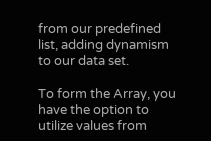from our predefined list, adding dynamism to our data set.

To form the Array, you have the option to utilize values from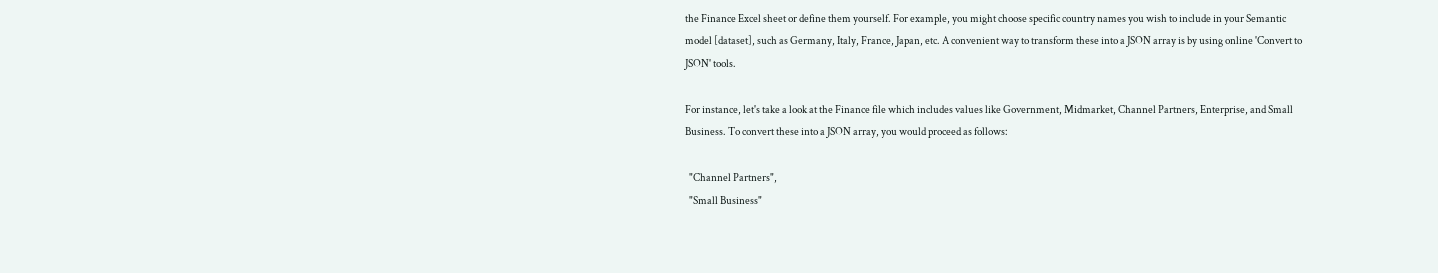the Finance Excel sheet or define them yourself. For example, you might choose specific country names you wish to include in your Semantic model [dataset], such as Germany, Italy, France, Japan, etc. A convenient way to transform these into a JSON array is by using online 'Convert to JSON' tools.

For instance, let's take a look at the Finance file which includes values like Government, Midmarket, Channel Partners, Enterprise, and Small Business. To convert these into a JSON array, you would proceed as follows:

  "Channel Partners",
  "Small Business"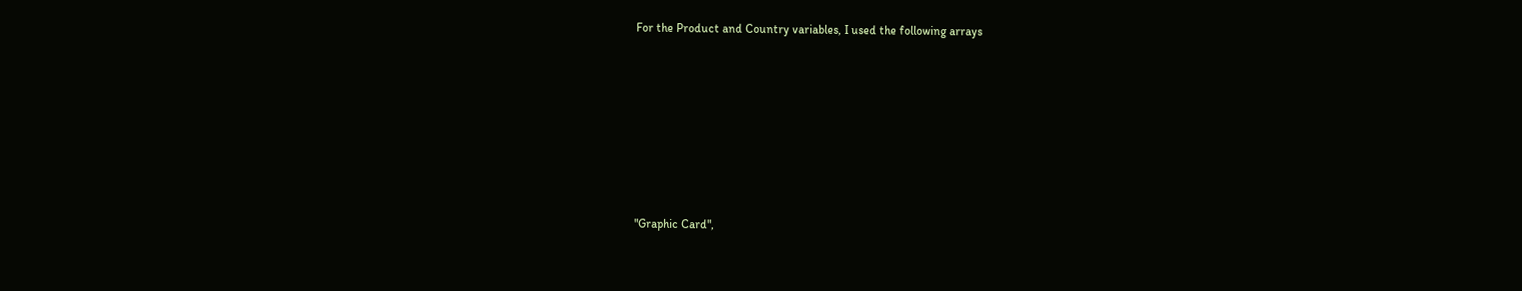For the Product and Country variables, I used the following arrays











"Graphic Card",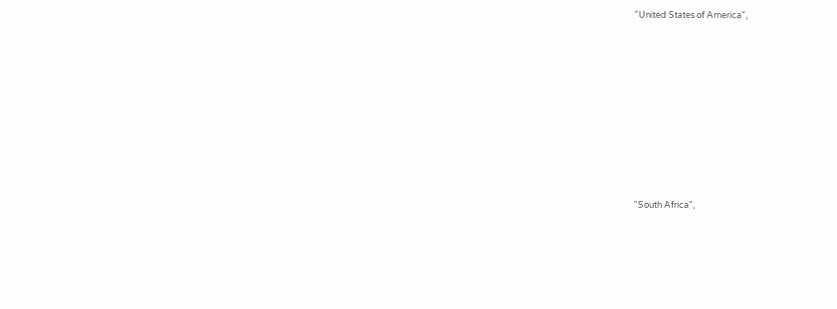"United States of America",










"South Africa",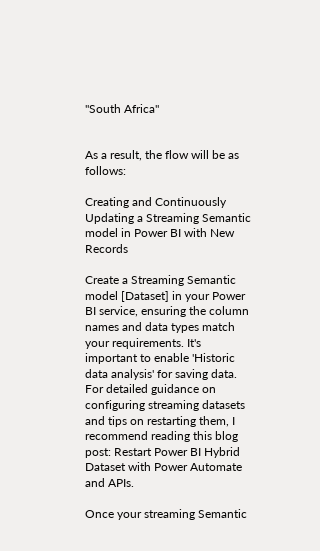"South Africa"


As a result, the flow will be as follows:

Creating and Continuously Updating a Streaming Semantic model in Power BI with New Records

Create a Streaming Semantic model [Dataset] in your Power BI service, ensuring the column names and data types match your requirements. It's important to enable 'Historic data analysis' for saving data. For detailed guidance on configuring streaming datasets and tips on restarting them, I recommend reading this blog post: Restart Power BI Hybrid Dataset with Power Automate and APIs.

Once your streaming Semantic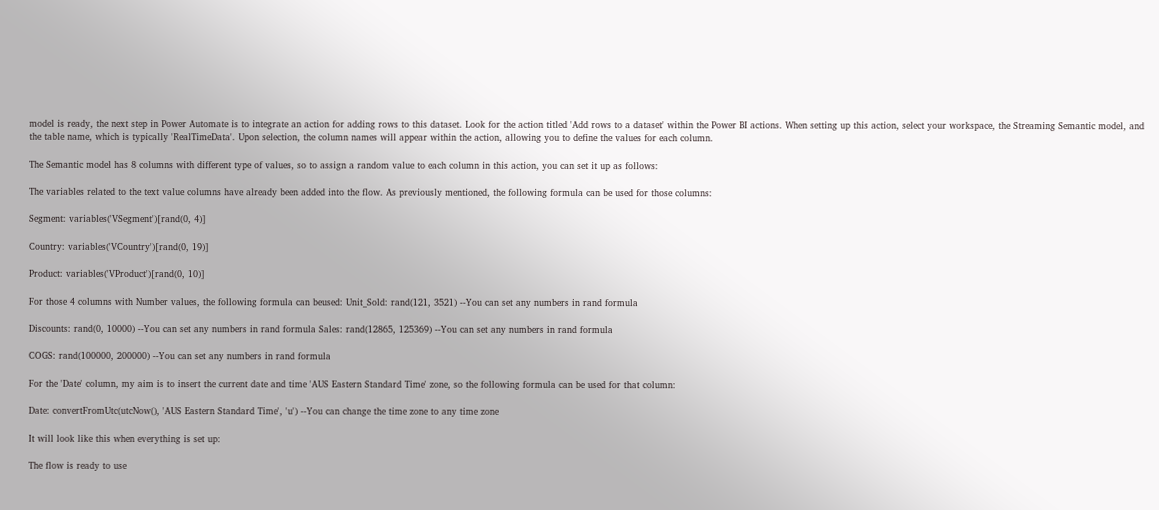model is ready, the next step in Power Automate is to integrate an action for adding rows to this dataset. Look for the action titled 'Add rows to a dataset' within the Power BI actions. When setting up this action, select your workspace, the Streaming Semantic model, and the table name, which is typically 'RealTimeData'. Upon selection, the column names will appear within the action, allowing you to define the values for each column.

The Semantic model has 8 columns with different type of values, so to assign a random value to each column in this action, you can set it up as follows:

The variables related to the text value columns have already been added into the flow. As previously mentioned, the following formula can be used for those columns:

Segment: variables('VSegment')[rand(0, 4)]

Country: variables('VCountry')[rand(0, 19)]

Product: variables('VProduct')[rand(0, 10)]

For those 4 columns with Number values, the following formula can beused: Unit_Sold: rand(121, 3521) --You can set any numbers in rand formula

Discounts: rand(0, 10000) --You can set any numbers in rand formula Sales: rand(12865, 125369) --You can set any numbers in rand formula

COGS: rand(100000, 200000) --You can set any numbers in rand formula

For the 'Date' column, my aim is to insert the current date and time 'AUS Eastern Standard Time' zone, so the following formula can be used for that column:

Date: convertFromUtc(utcNow(), 'AUS Eastern Standard Time', 'u') --You can change the time zone to any time zone

It will look like this when everything is set up:

The flow is ready to use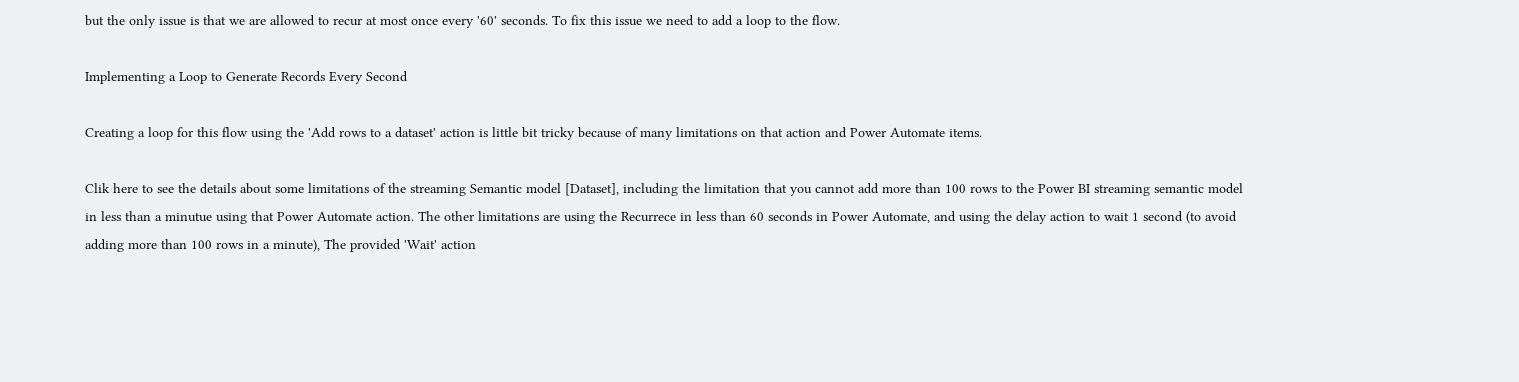but the only issue is that we are allowed to recur at most once every '60' seconds. To fix this issue we need to add a loop to the flow.

Implementing a Loop to Generate Records Every Second

Creating a loop for this flow using the 'Add rows to a dataset' action is little bit tricky because of many limitations on that action and Power Automate items.

Clik here to see the details about some limitations of the streaming Semantic model [Dataset], including the limitation that you cannot add more than 100 rows to the Power BI streaming semantic model in less than a minutue using that Power Automate action. The other limitations are using the Recurrece in less than 60 seconds in Power Automate, and using the delay action to wait 1 second (to avoid adding more than 100 rows in a minute), The provided 'Wait' action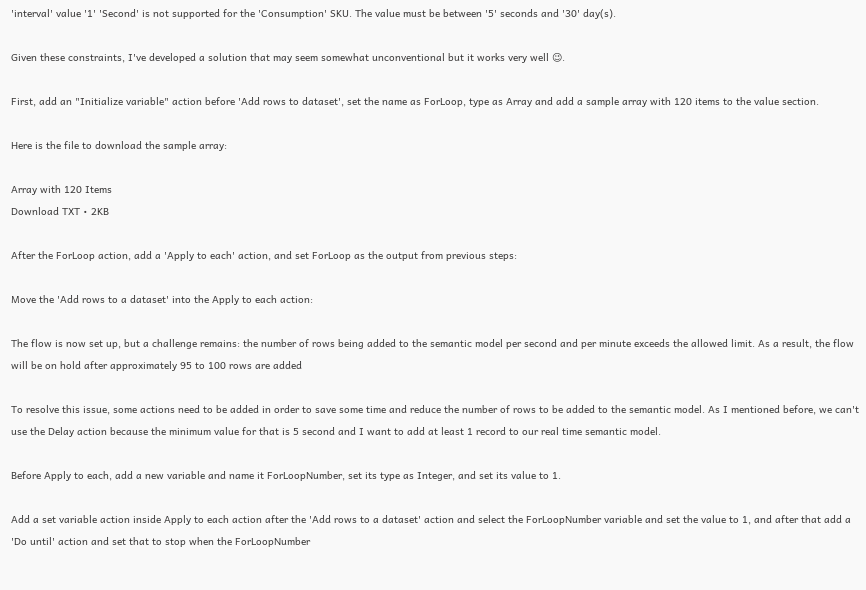'interval' value '1' 'Second' is not supported for the 'Consumption' SKU. The value must be between '5' seconds and '30' day(s).

Given these constraints, I've developed a solution that may seem somewhat unconventional but it works very well 😉.

First, add an "Initialize variable" action before 'Add rows to dataset', set the name as ForLoop, type as Array and add a sample array with 120 items to the value section.

Here is the file to download the sample array:

Array with 120 Items
Download TXT • 2KB

After the ForLoop action, add a 'Apply to each' action, and set ForLoop as the output from previous steps:

Move the 'Add rows to a dataset' into the Apply to each action:

The flow is now set up, but a challenge remains: the number of rows being added to the semantic model per second and per minute exceeds the allowed limit. As a result, the flow will be on hold after approximately 95 to 100 rows are added

To resolve this issue, some actions need to be added in order to save some time and reduce the number of rows to be added to the semantic model. As I mentioned before, we can't use the Delay action because the minimum value for that is 5 second and I want to add at least 1 record to our real time semantic model.

Before Apply to each, add a new variable and name it ForLoopNumber, set its type as Integer, and set its value to 1.

Add a set variable action inside Apply to each action after the 'Add rows to a dataset' action and select the ForLoopNumber variable and set the value to 1, and after that add a 'Do until' action and set that to stop when the ForLoopNumber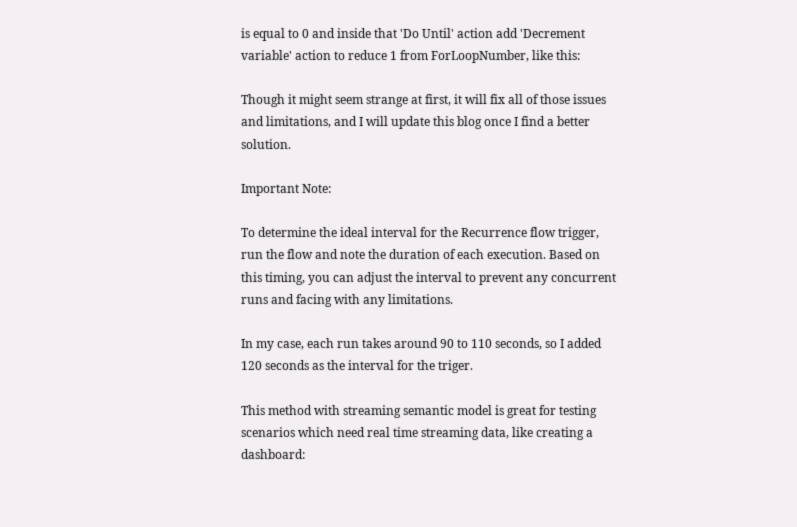is equal to 0 and inside that 'Do Until' action add 'Decrement variable' action to reduce 1 from ForLoopNumber, like this:

Though it might seem strange at first, it will fix all of those issues and limitations, and I will update this blog once I find a better solution.

Important Note:

To determine the ideal interval for the Recurrence flow trigger, run the flow and note the duration of each execution. Based on this timing, you can adjust the interval to prevent any concurrent runs and facing with any limitations.

In my case, each run takes around 90 to 110 seconds, so I added 120 seconds as the interval for the triger.

This method with streaming semantic model is great for testing scenarios which need real time streaming data, like creating a dashboard: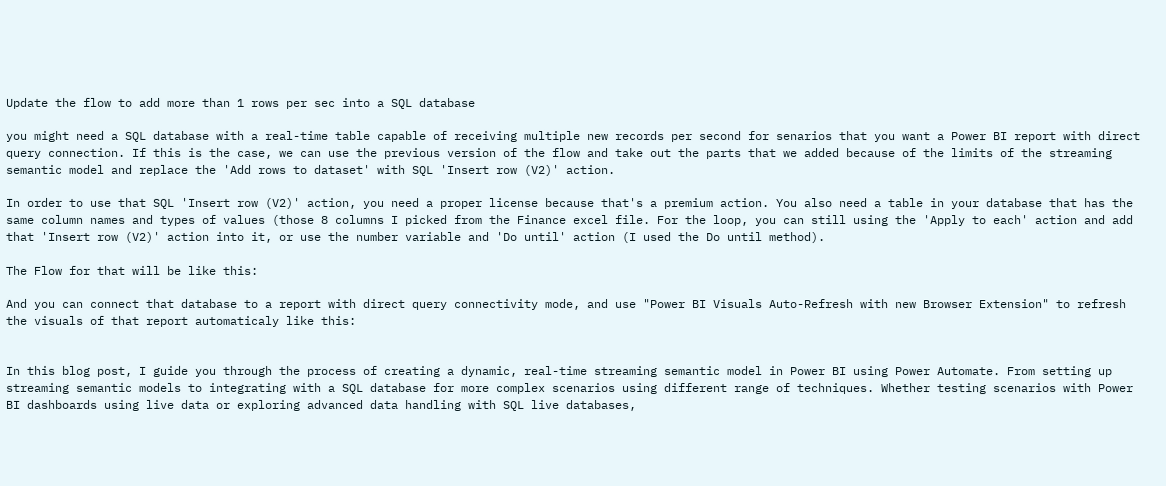Update the flow to add more than 1 rows per sec into a SQL database

you might need a SQL database with a real-time table capable of receiving multiple new records per second for senarios that you want a Power BI report with direct query connection. If this is the case, we can use the previous version of the flow and take out the parts that we added because of the limits of the streaming semantic model and replace the 'Add rows to dataset' with SQL 'Insert row (V2)' action.

In order to use that SQL 'Insert row (V2)' action, you need a proper license because that's a premium action. You also need a table in your database that has the same column names and types of values (those 8 columns I picked from the Finance excel file. For the loop, you can still using the 'Apply to each' action and add that 'Insert row (V2)' action into it, or use the number variable and 'Do until' action (I used the Do until method).

The Flow for that will be like this:

And you can connect that database to a report with direct query connectivity mode, and use "Power BI Visuals Auto-Refresh with new Browser Extension" to refresh the visuals of that report automaticaly like this:


In this blog post, I guide you through the process of creating a dynamic, real-time streaming semantic model in Power BI using Power Automate. From setting up streaming semantic models to integrating with a SQL database for more complex scenarios using different range of techniques. Whether testing scenarios with Power BI dashboards using live data or exploring advanced data handling with SQL live databases,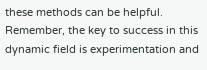these methods can be helpful. Remember, the key to success in this dynamic field is experimentation and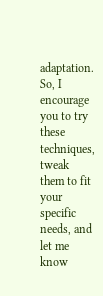adaptation. So, I encourage you to try these techniques, tweak them to fit your specific needs, and let me know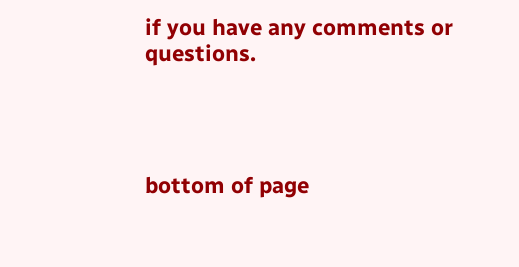if you have any comments or questions.




bottom of page